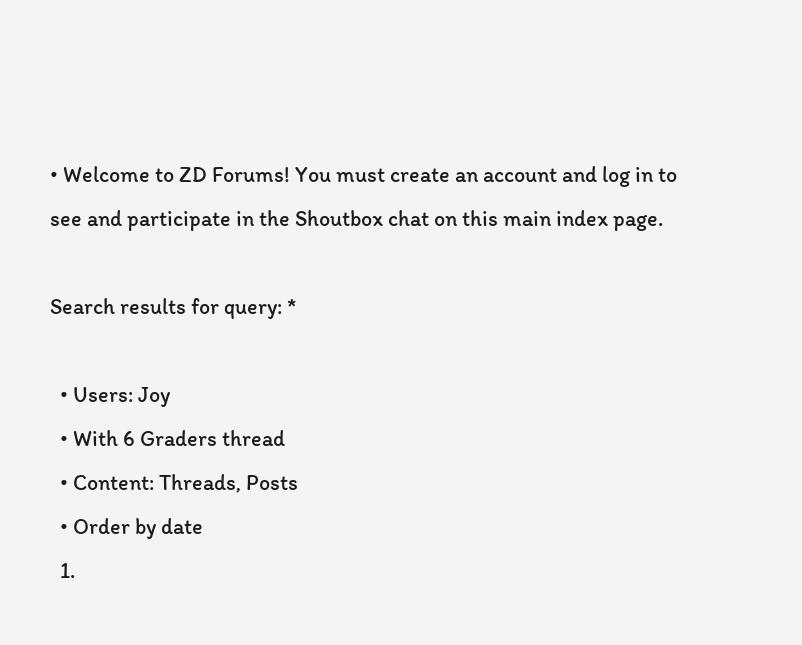• Welcome to ZD Forums! You must create an account and log in to see and participate in the Shoutbox chat on this main index page.

Search results for query: *

  • Users: Joy
  • With 6 Graders thread
  • Content: Threads, Posts
  • Order by date
  1.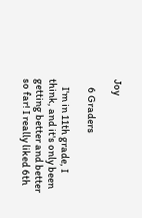Joy

    6 Graders

    I'm in 11th grade, I think, and it's only been getting better and better so far! I really liked 6th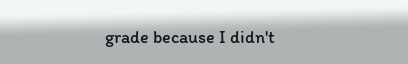grade because I didn't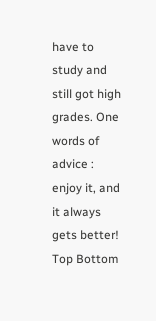have to study and still got high grades. One words of advice : enjoy it, and it always gets better!
Top Bottom